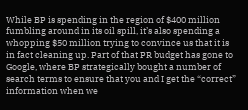While BP is spending in the region of $400 million fumbling around in its oil spill, it’s also spending a whopping $50 million trying to convince us that it is in fact cleaning up. Part of that PR budget has gone to Google, where BP strategically bought a number of search terms to ensure that you and I get the “correct” information when we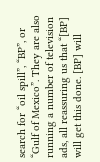search for “oil spill”, “BP”, or “Gulf of Mexico”. They are also running a number of television ads, all reassuring us that “[BP] will get this done. [BP] will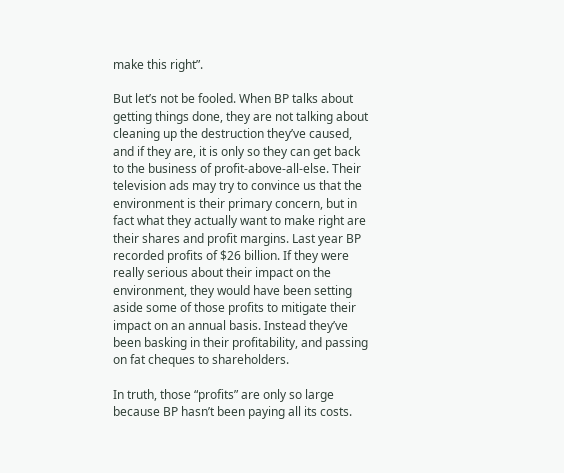make this right”.

But let’s not be fooled. When BP talks about getting things done, they are not talking about cleaning up the destruction they’ve caused, and if they are, it is only so they can get back to the business of profit-above-all-else. Their television ads may try to convince us that the environment is their primary concern, but in fact what they actually want to make right are their shares and profit margins. Last year BP recorded profits of $26 billion. If they were really serious about their impact on the environment, they would have been setting aside some of those profits to mitigate their impact on an annual basis. Instead they’ve been basking in their profitability, and passing on fat cheques to shareholders.

In truth, those “profits” are only so large because BP hasn’t been paying all its costs.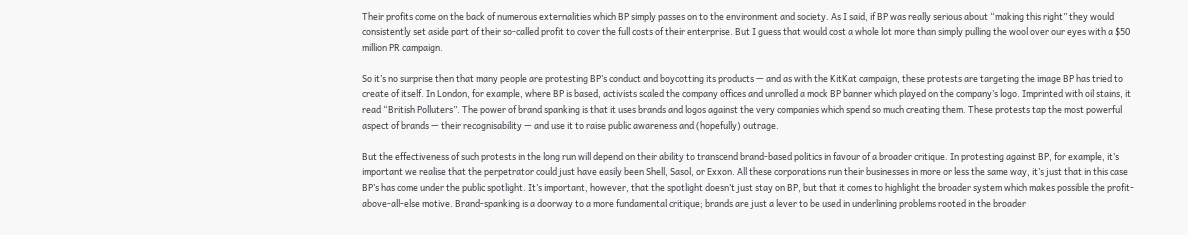Their profits come on the back of numerous externalities which BP simply passes on to the environment and society. As I said, if BP was really serious about “making this right” they would consistently set aside part of their so-called profit to cover the full costs of their enterprise. But I guess that would cost a whole lot more than simply pulling the wool over our eyes with a $50 million PR campaign.

So it’s no surprise then that many people are protesting BP’s conduct and boycotting its products — and as with the KitKat campaign, these protests are targeting the image BP has tried to create of itself. In London, for example, where BP is based, activists scaled the company offices and unrolled a mock BP banner which played on the company’s logo. Imprinted with oil stains, it read “British Polluters”. The power of brand spanking is that it uses brands and logos against the very companies which spend so much creating them. These protests tap the most powerful aspect of brands — their recognisability — and use it to raise public awareness and (hopefully) outrage.

But the effectiveness of such protests in the long run will depend on their ability to transcend brand-based politics in favour of a broader critique. In protesting against BP, for example, it’s important we realise that the perpetrator could just have easily been Shell, Sasol, or Exxon. All these corporations run their businesses in more or less the same way, it’s just that in this case BP’s has come under the public spotlight. It’s important, however, that the spotlight doesn’t just stay on BP, but that it comes to highlight the broader system which makes possible the profit-above-all-else motive. Brand-spanking is a doorway to a more fundamental critique; brands are just a lever to be used in underlining problems rooted in the broader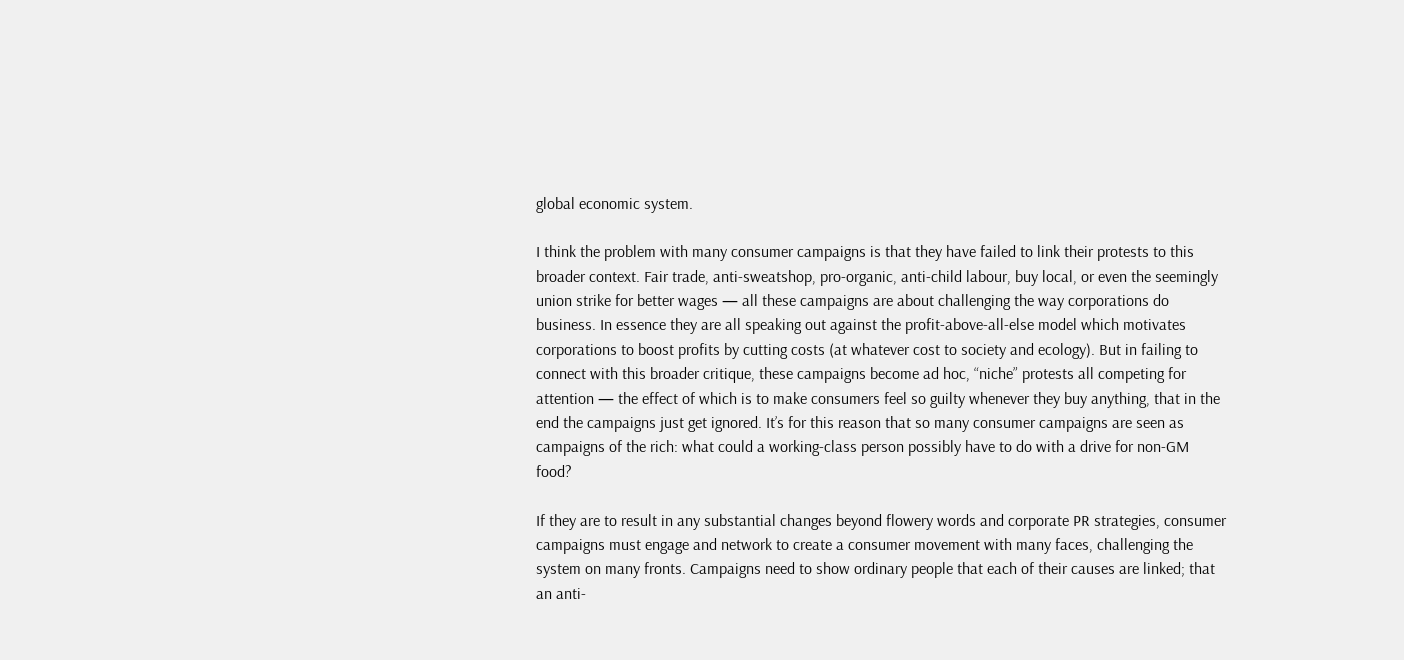global economic system.

I think the problem with many consumer campaigns is that they have failed to link their protests to this broader context. Fair trade, anti-sweatshop, pro-organic, anti-child labour, buy local, or even the seemingly union strike for better wages — all these campaigns are about challenging the way corporations do business. In essence they are all speaking out against the profit-above-all-else model which motivates corporations to boost profits by cutting costs (at whatever cost to society and ecology). But in failing to connect with this broader critique, these campaigns become ad hoc, “niche” protests all competing for attention — the effect of which is to make consumers feel so guilty whenever they buy anything, that in the end the campaigns just get ignored. It’s for this reason that so many consumer campaigns are seen as campaigns of the rich: what could a working-class person possibly have to do with a drive for non-GM food?

If they are to result in any substantial changes beyond flowery words and corporate PR strategies, consumer campaigns must engage and network to create a consumer movement with many faces, challenging the system on many fronts. Campaigns need to show ordinary people that each of their causes are linked; that an anti-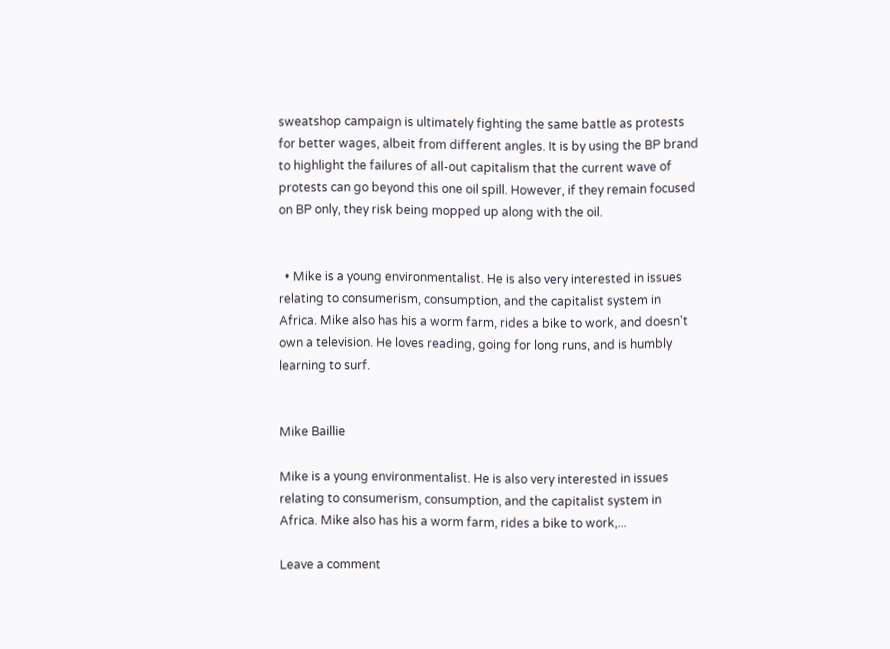sweatshop campaign is ultimately fighting the same battle as protests for better wages, albeit from different angles. It is by using the BP brand to highlight the failures of all-out capitalism that the current wave of protests can go beyond this one oil spill. However, if they remain focused on BP only, they risk being mopped up along with the oil.


  • Mike is a young environmentalist. He is also very interested in issues relating to consumerism, consumption, and the capitalist system in Africa. Mike also has his a worm farm, rides a bike to work, and doesn't own a television. He loves reading, going for long runs, and is humbly learning to surf.


Mike Baillie

Mike is a young environmentalist. He is also very interested in issues relating to consumerism, consumption, and the capitalist system in Africa. Mike also has his a worm farm, rides a bike to work,...

Leave a comment